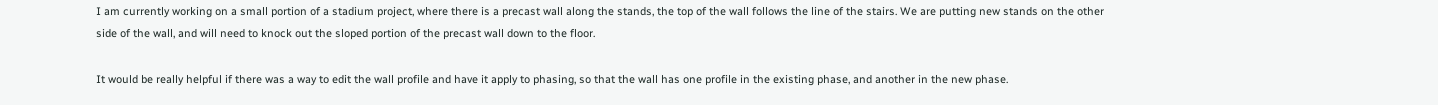I am currently working on a small portion of a stadium project, where there is a precast wall along the stands, the top of the wall follows the line of the stairs. We are putting new stands on the other side of the wall, and will need to knock out the sloped portion of the precast wall down to the floor.

It would be really helpful if there was a way to edit the wall profile and have it apply to phasing, so that the wall has one profile in the existing phase, and another in the new phase.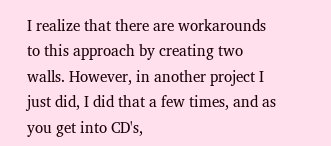I realize that there are workarounds to this approach by creating two walls. However, in another project I just did, I did that a few times, and as you get into CD's,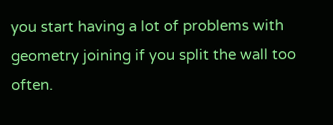you start having a lot of problems with geometry joining if you split the wall too often.